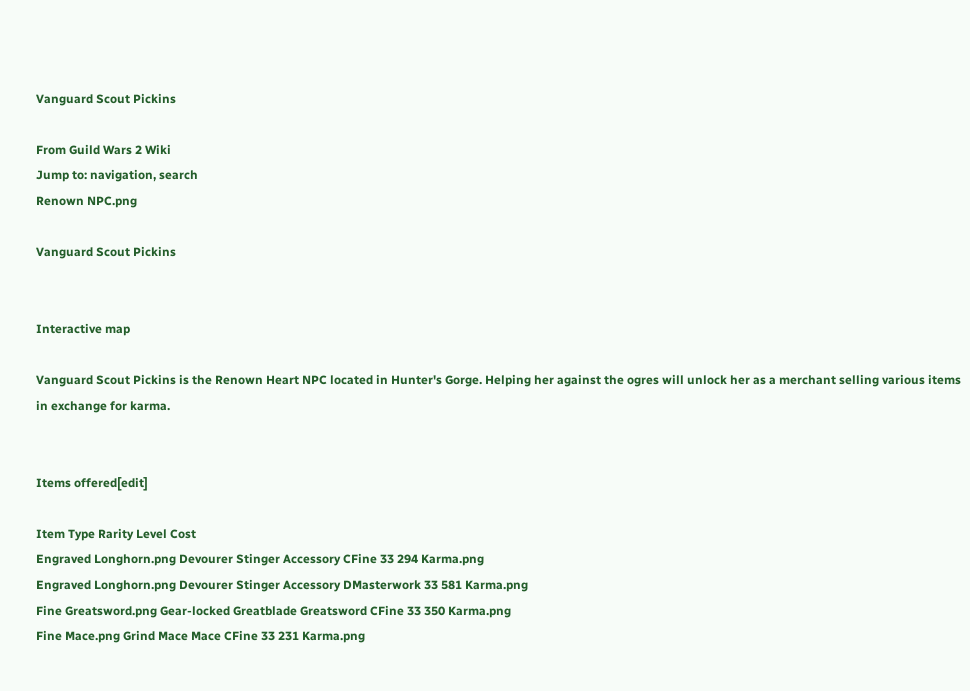Vanguard Scout Pickins

From Guild Wars 2 Wiki
Jump to: navigation, search
Renown NPC.png

Vanguard Scout Pickins


Interactive map

Vanguard Scout Pickins is the Renown Heart NPC located in Hunter's Gorge. Helping her against the ogres will unlock her as a merchant selling various items in exchange for karma.


Items offered[edit]

Item Type Rarity Level Cost
Engraved Longhorn.png Devourer Stinger Accessory CFine 33 294 Karma.png
Engraved Longhorn.png Devourer Stinger Accessory DMasterwork 33 581 Karma.png
Fine Greatsword.png Gear-locked Greatblade Greatsword CFine 33 350 Karma.png
Fine Mace.png Grind Mace Mace CFine 33 231 Karma.png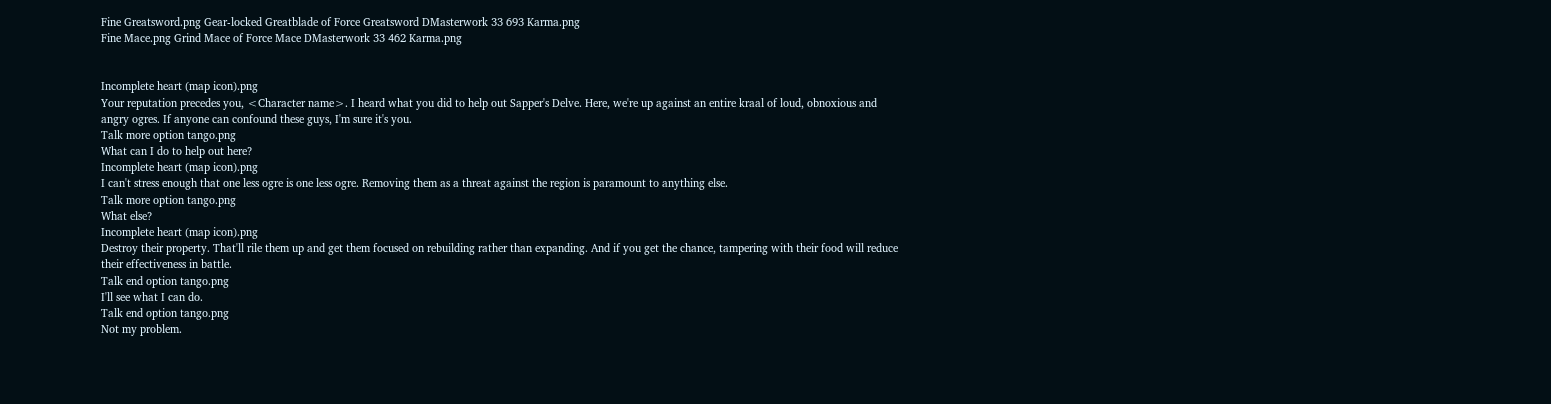Fine Greatsword.png Gear-locked Greatblade of Force Greatsword DMasterwork 33 693 Karma.png
Fine Mace.png Grind Mace of Force Mace DMasterwork 33 462 Karma.png


Incomplete heart (map icon).png
Your reputation precedes you, <Character name>. I heard what you did to help out Sapper's Delve. Here, we're up against an entire kraal of loud, obnoxious and angry ogres. If anyone can confound these guys, I'm sure it's you.
Talk more option tango.png
What can I do to help out here?
Incomplete heart (map icon).png
I can't stress enough that one less ogre is one less ogre. Removing them as a threat against the region is paramount to anything else.
Talk more option tango.png
What else?
Incomplete heart (map icon).png
Destroy their property. That'll rile them up and get them focused on rebuilding rather than expanding. And if you get the chance, tampering with their food will reduce their effectiveness in battle.
Talk end option tango.png
I'll see what I can do.
Talk end option tango.png
Not my problem.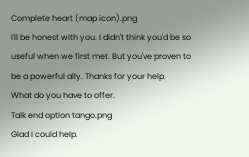Complete heart (map icon).png
I'll be honest with you. I didn't think you'd be so useful when we first met. But you've proven to be a powerful ally. Thanks for your help.
What do you have to offer.
Talk end option tango.png
Glad I could help.